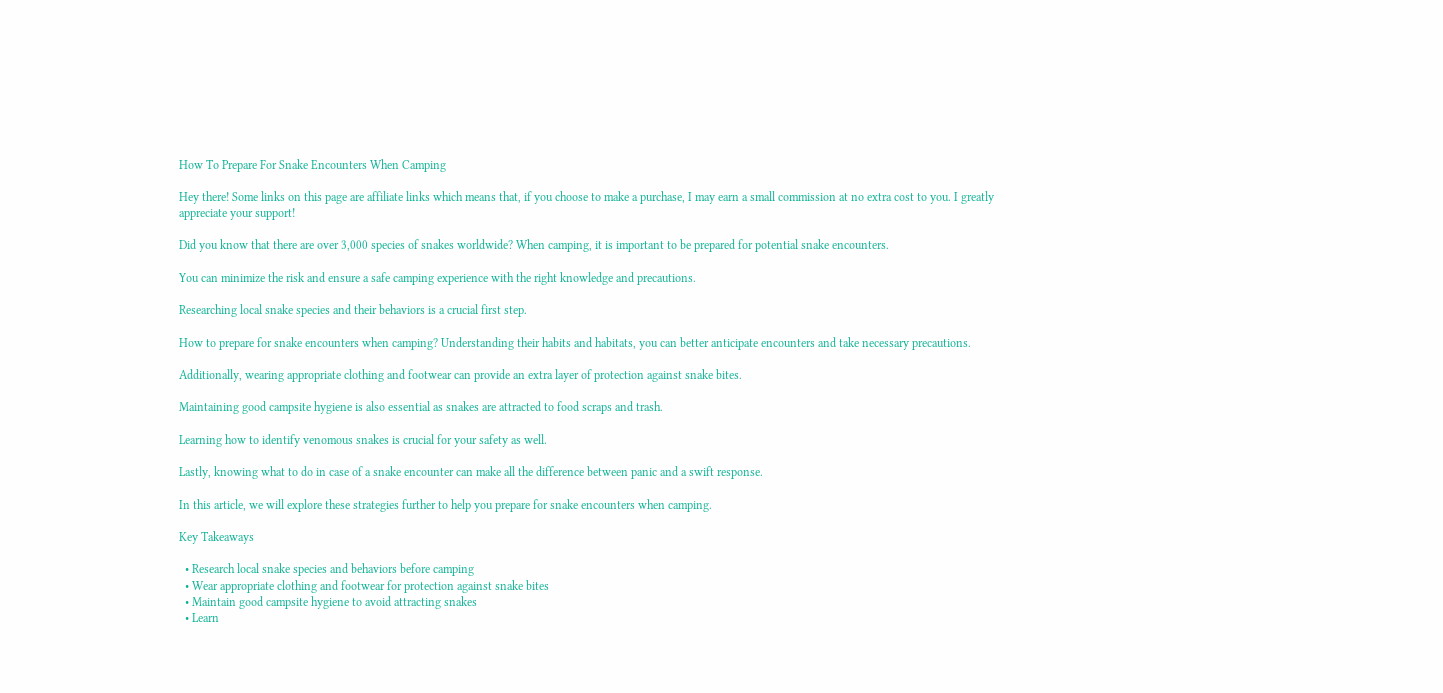How To Prepare For Snake Encounters When Camping

Hey there! Some links on this page are affiliate links which means that, if you choose to make a purchase, I may earn a small commission at no extra cost to you. I greatly appreciate your support!

Did you know that there are over 3,000 species of snakes worldwide? When camping, it is important to be prepared for potential snake encounters.

You can minimize the risk and ensure a safe camping experience with the right knowledge and precautions.

Researching local snake species and their behaviors is a crucial first step.

How to prepare for snake encounters when camping? Understanding their habits and habitats, you can better anticipate encounters and take necessary precautions.

Additionally, wearing appropriate clothing and footwear can provide an extra layer of protection against snake bites.

Maintaining good campsite hygiene is also essential as snakes are attracted to food scraps and trash.

Learning how to identify venomous snakes is crucial for your safety as well.

Lastly, knowing what to do in case of a snake encounter can make all the difference between panic and a swift response.

In this article, we will explore these strategies further to help you prepare for snake encounters when camping.

Key Takeaways

  • Research local snake species and behaviors before camping
  • Wear appropriate clothing and footwear for protection against snake bites
  • Maintain good campsite hygiene to avoid attracting snakes
  • Learn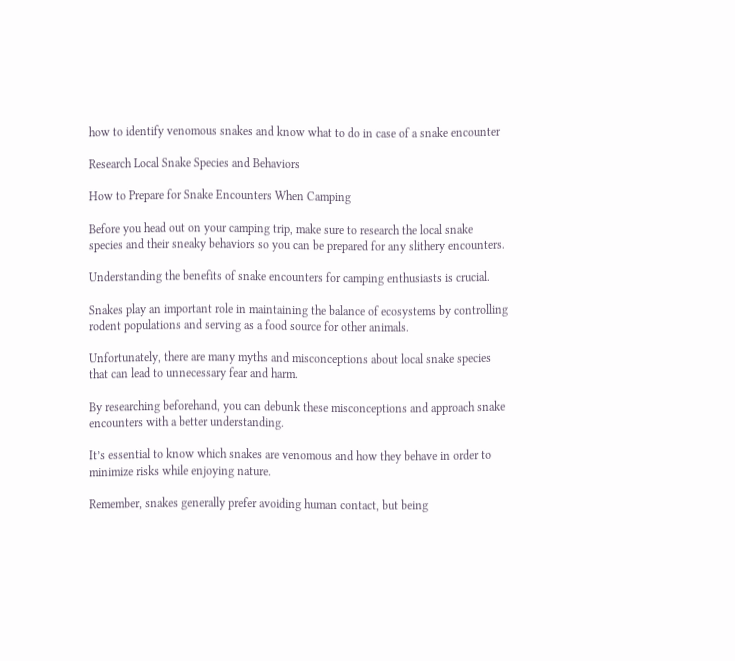how to identify venomous snakes and know what to do in case of a snake encounter

Research Local Snake Species and Behaviors

How to Prepare for Snake Encounters When Camping

Before you head out on your camping trip, make sure to research the local snake species and their sneaky behaviors so you can be prepared for any slithery encounters.

Understanding the benefits of snake encounters for camping enthusiasts is crucial.

Snakes play an important role in maintaining the balance of ecosystems by controlling rodent populations and serving as a food source for other animals.

Unfortunately, there are many myths and misconceptions about local snake species that can lead to unnecessary fear and harm.

By researching beforehand, you can debunk these misconceptions and approach snake encounters with a better understanding.

It’s essential to know which snakes are venomous and how they behave in order to minimize risks while enjoying nature.

Remember, snakes generally prefer avoiding human contact, but being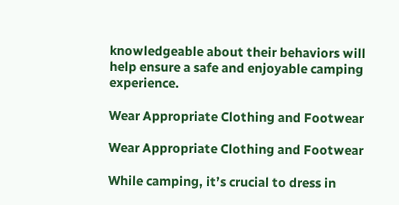knowledgeable about their behaviors will help ensure a safe and enjoyable camping experience.

Wear Appropriate Clothing and Footwear

Wear Appropriate Clothing and Footwear

While camping, it’s crucial to dress in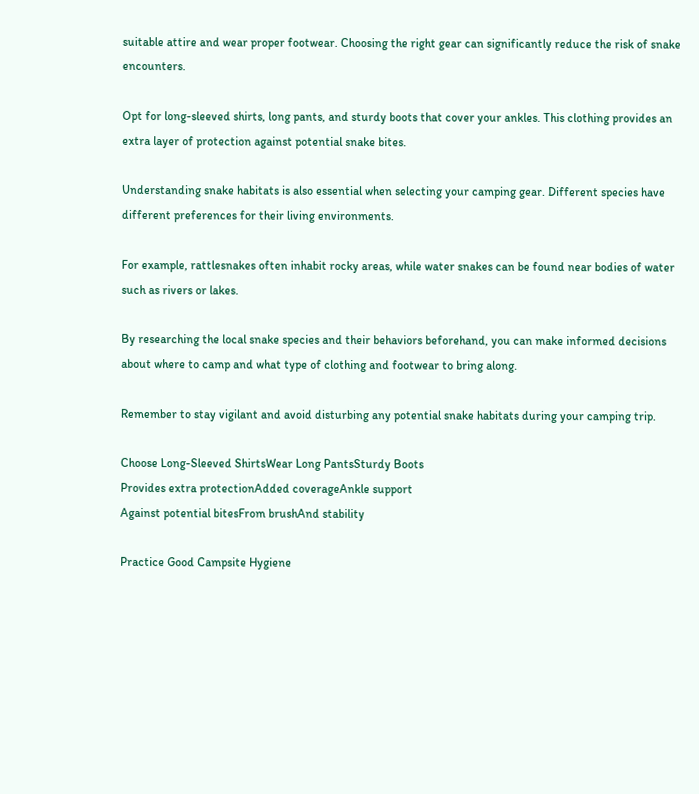suitable attire and wear proper footwear. Choosing the right gear can significantly reduce the risk of snake encounters.

Opt for long-sleeved shirts, long pants, and sturdy boots that cover your ankles. This clothing provides an extra layer of protection against potential snake bites.

Understanding snake habitats is also essential when selecting your camping gear. Different species have different preferences for their living environments.

For example, rattlesnakes often inhabit rocky areas, while water snakes can be found near bodies of water such as rivers or lakes.

By researching the local snake species and their behaviors beforehand, you can make informed decisions about where to camp and what type of clothing and footwear to bring along.

Remember to stay vigilant and avoid disturbing any potential snake habitats during your camping trip.

Choose Long-Sleeved ShirtsWear Long PantsSturdy Boots
Provides extra protectionAdded coverageAnkle support
Against potential bitesFrom brushAnd stability

Practice Good Campsite Hygiene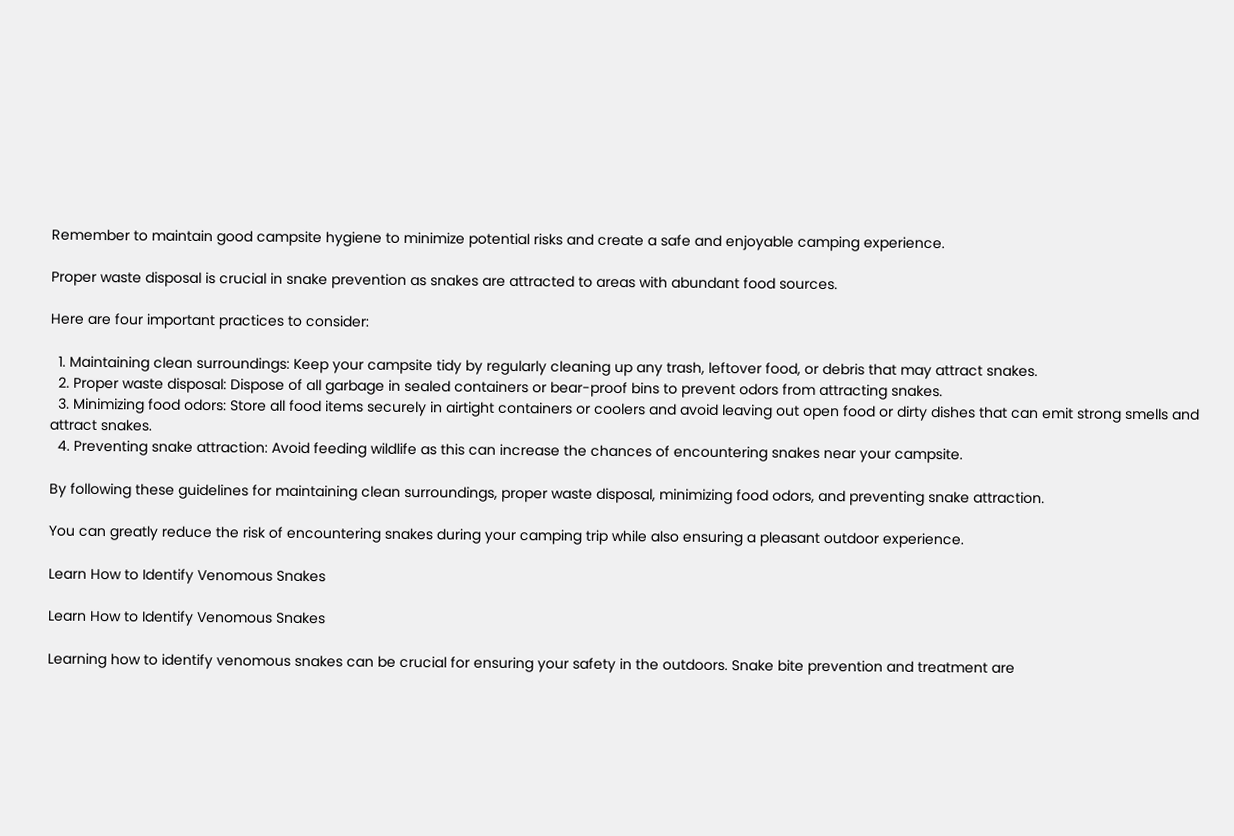Remember to maintain good campsite hygiene to minimize potential risks and create a safe and enjoyable camping experience.

Proper waste disposal is crucial in snake prevention as snakes are attracted to areas with abundant food sources.

Here are four important practices to consider:

  1. Maintaining clean surroundings: Keep your campsite tidy by regularly cleaning up any trash, leftover food, or debris that may attract snakes.
  2. Proper waste disposal: Dispose of all garbage in sealed containers or bear-proof bins to prevent odors from attracting snakes.
  3. Minimizing food odors: Store all food items securely in airtight containers or coolers and avoid leaving out open food or dirty dishes that can emit strong smells and attract snakes.
  4. Preventing snake attraction: Avoid feeding wildlife as this can increase the chances of encountering snakes near your campsite.

By following these guidelines for maintaining clean surroundings, proper waste disposal, minimizing food odors, and preventing snake attraction.

You can greatly reduce the risk of encountering snakes during your camping trip while also ensuring a pleasant outdoor experience.

Learn How to Identify Venomous Snakes

Learn How to Identify Venomous Snakes

Learning how to identify venomous snakes can be crucial for ensuring your safety in the outdoors. Snake bite prevention and treatment are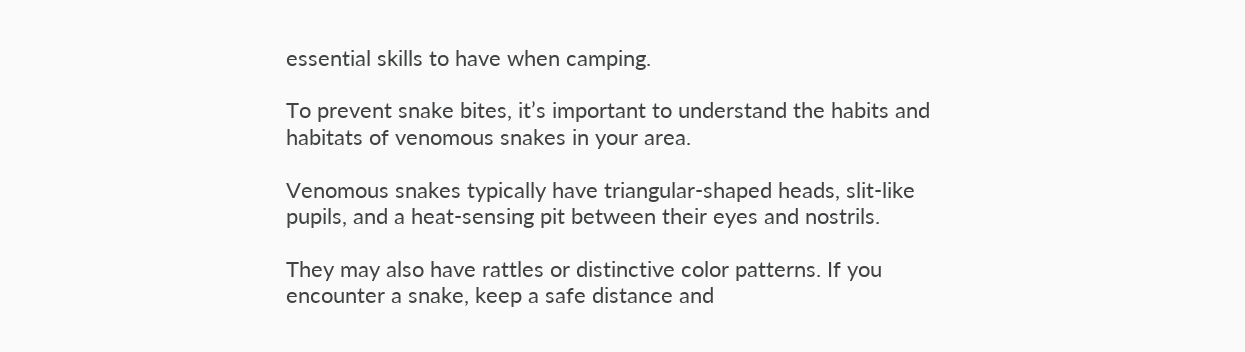essential skills to have when camping.

To prevent snake bites, it’s important to understand the habits and habitats of venomous snakes in your area.

Venomous snakes typically have triangular-shaped heads, slit-like pupils, and a heat-sensing pit between their eyes and nostrils.

They may also have rattles or distinctive color patterns. If you encounter a snake, keep a safe distance and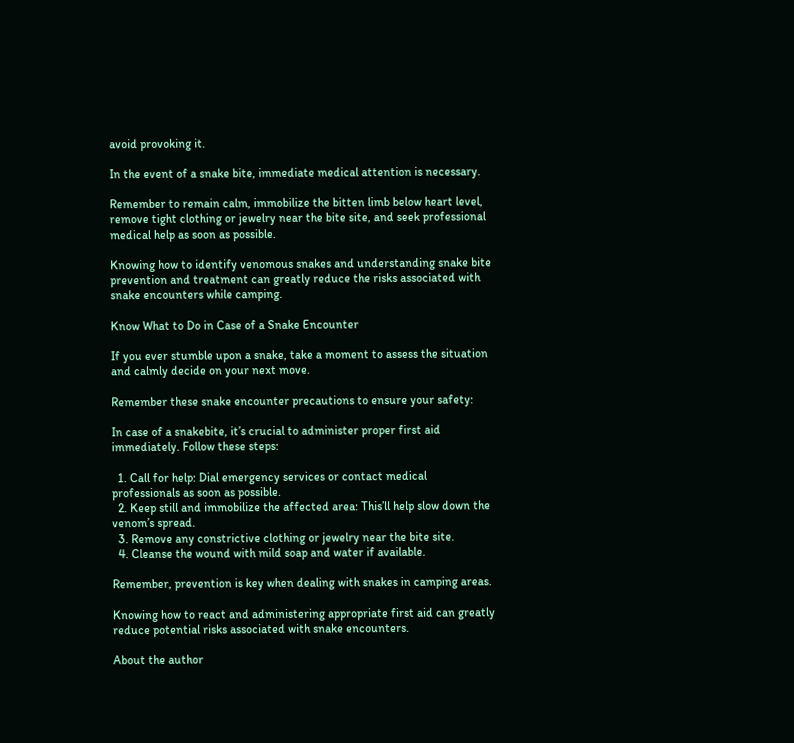avoid provoking it.

In the event of a snake bite, immediate medical attention is necessary.

Remember to remain calm, immobilize the bitten limb below heart level, remove tight clothing or jewelry near the bite site, and seek professional medical help as soon as possible.

Knowing how to identify venomous snakes and understanding snake bite prevention and treatment can greatly reduce the risks associated with snake encounters while camping.

Know What to Do in Case of a Snake Encounter

If you ever stumble upon a snake, take a moment to assess the situation and calmly decide on your next move.

Remember these snake encounter precautions to ensure your safety:

In case of a snakebite, it’s crucial to administer proper first aid immediately. Follow these steps:

  1. Call for help: Dial emergency services or contact medical professionals as soon as possible.
  2. Keep still and immobilize the affected area: This’ll help slow down the venom’s spread.
  3. Remove any constrictive clothing or jewelry near the bite site.
  4. Cleanse the wound with mild soap and water if available.

Remember, prevention is key when dealing with snakes in camping areas.

Knowing how to react and administering appropriate first aid can greatly reduce potential risks associated with snake encounters.

About the author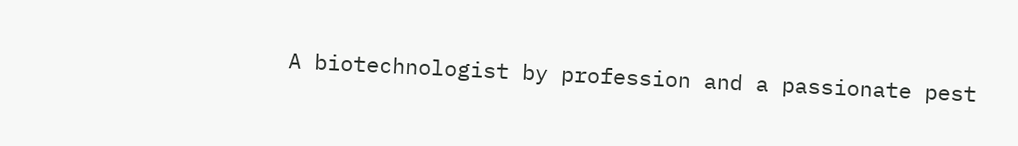A biotechnologist by profession and a passionate pest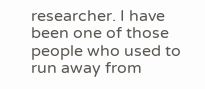researcher. I have been one of those people who used to run away from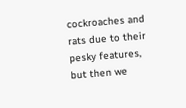cockroaches and rats due to their pesky features, but then we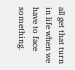all get that turn in life when we have to face something.